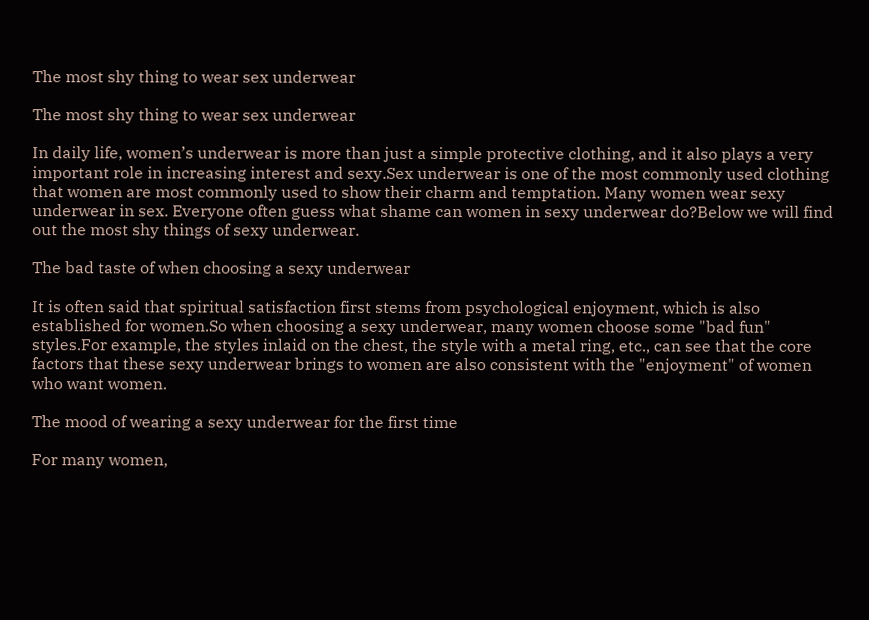The most shy thing to wear sex underwear

The most shy thing to wear sex underwear

In daily life, women’s underwear is more than just a simple protective clothing, and it also plays a very important role in increasing interest and sexy.Sex underwear is one of the most commonly used clothing that women are most commonly used to show their charm and temptation. Many women wear sexy underwear in sex. Everyone often guess what shame can women in sexy underwear do?Below we will find out the most shy things of sexy underwear.

The bad taste of when choosing a sexy underwear

It is often said that spiritual satisfaction first stems from psychological enjoyment, which is also established for women.So when choosing a sexy underwear, many women choose some "bad fun" styles.For example, the styles inlaid on the chest, the style with a metal ring, etc., can see that the core factors that these sexy underwear brings to women are also consistent with the "enjoyment" of women who want women.

The mood of wearing a sexy underwear for the first time

For many women,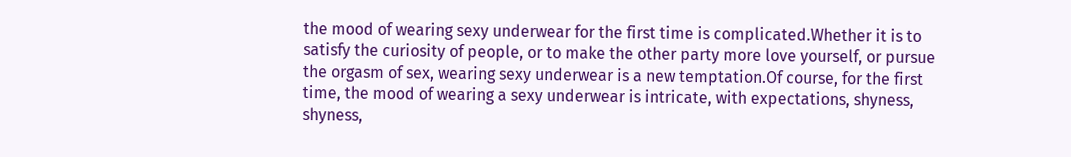the mood of wearing sexy underwear for the first time is complicated.Whether it is to satisfy the curiosity of people, or to make the other party more love yourself, or pursue the orgasm of sex, wearing sexy underwear is a new temptation.Of course, for the first time, the mood of wearing a sexy underwear is intricate, with expectations, shyness, shyness,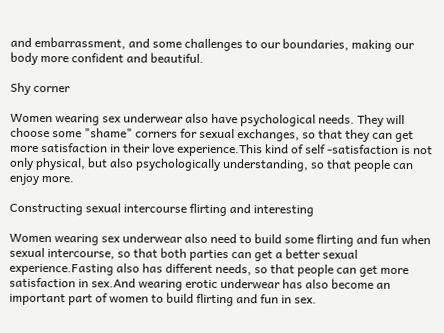and embarrassment, and some challenges to our boundaries, making our body more confident and beautiful.

Shy corner

Women wearing sex underwear also have psychological needs. They will choose some "shame" corners for sexual exchanges, so that they can get more satisfaction in their love experience.This kind of self -satisfaction is not only physical, but also psychologically understanding, so that people can enjoy more.

Constructing sexual intercourse flirting and interesting

Women wearing sex underwear also need to build some flirting and fun when sexual intercourse, so that both parties can get a better sexual experience.Fasting also has different needs, so that people can get more satisfaction in sex.And wearing erotic underwear has also become an important part of women to build flirting and fun in sex.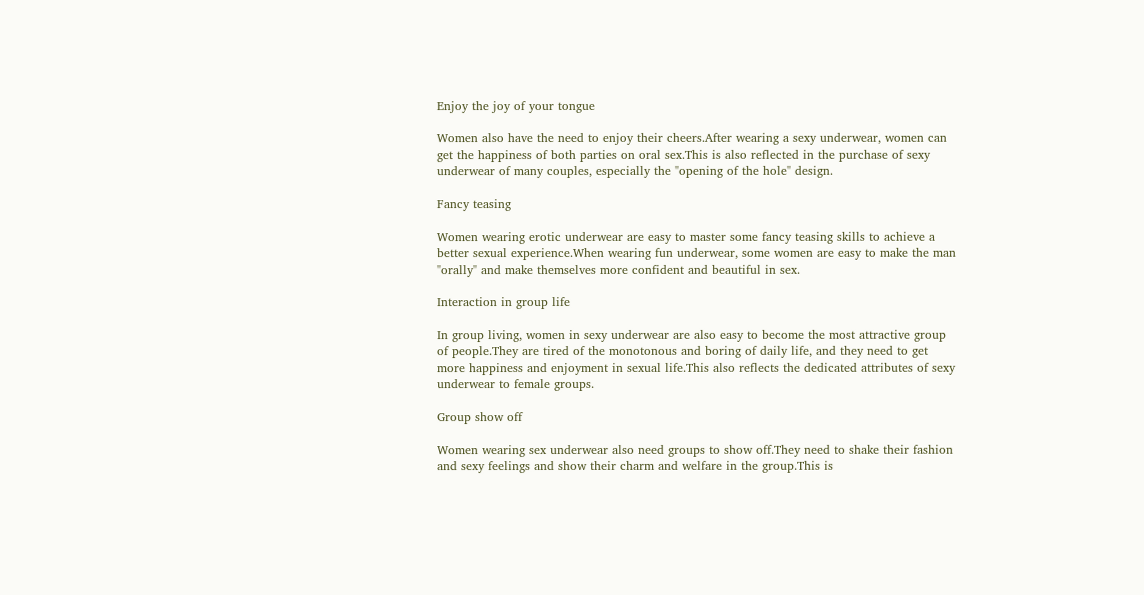Enjoy the joy of your tongue

Women also have the need to enjoy their cheers.After wearing a sexy underwear, women can get the happiness of both parties on oral sex.This is also reflected in the purchase of sexy underwear of many couples, especially the "opening of the hole" design.

Fancy teasing

Women wearing erotic underwear are easy to master some fancy teasing skills to achieve a better sexual experience.When wearing fun underwear, some women are easy to make the man "orally" and make themselves more confident and beautiful in sex.

Interaction in group life

In group living, women in sexy underwear are also easy to become the most attractive group of people.They are tired of the monotonous and boring of daily life, and they need to get more happiness and enjoyment in sexual life.This also reflects the dedicated attributes of sexy underwear to female groups.

Group show off

Women wearing sex underwear also need groups to show off.They need to shake their fashion and sexy feelings and show their charm and welfare in the group.This is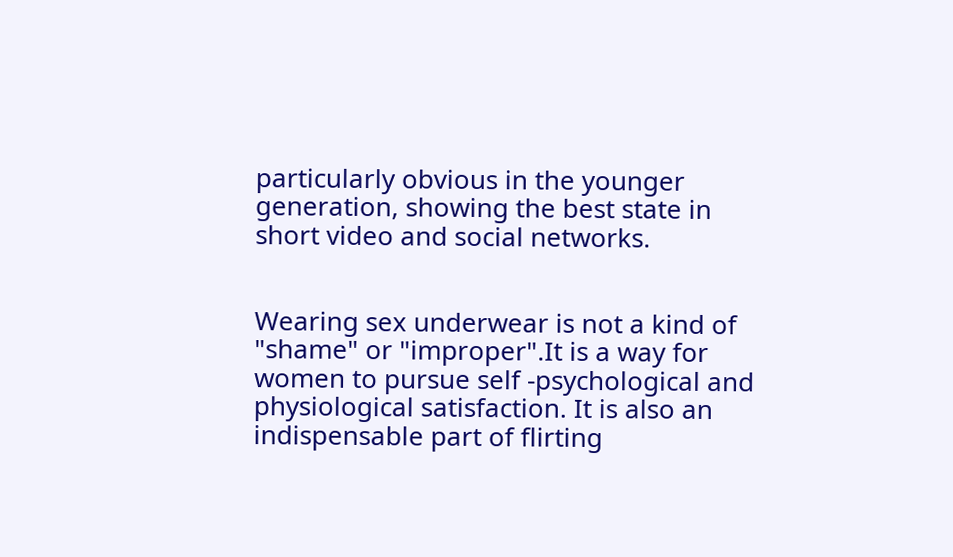particularly obvious in the younger generation, showing the best state in short video and social networks.


Wearing sex underwear is not a kind of "shame" or "improper".It is a way for women to pursue self -psychological and physiological satisfaction. It is also an indispensable part of flirting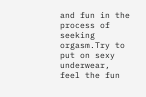and fun in the process of seeking orgasm.Try to put on sexy underwear, feel the fun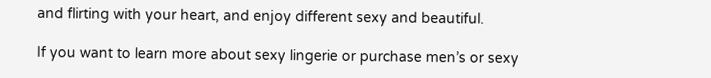and flirting with your heart, and enjoy different sexy and beautiful.

If you want to learn more about sexy lingerie or purchase men’s or sexy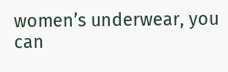women’s underwear, you can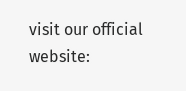visit our official website: